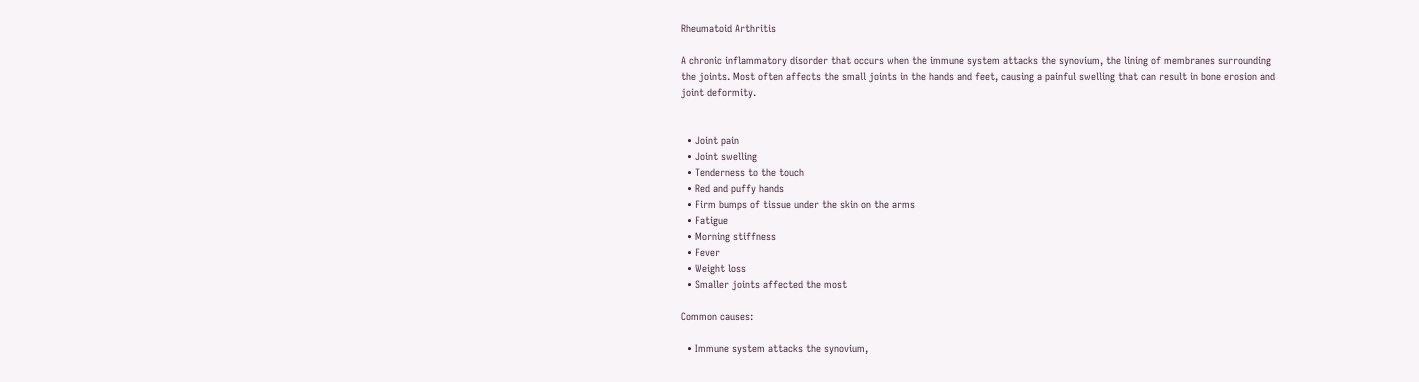Rheumatoid Arthritis

A chronic inflammatory disorder that occurs when the immune system attacks the synovium, the lining of membranes surrounding the joints. Most often affects the small joints in the hands and feet, causing a painful swelling that can result in bone erosion and joint deformity.


  • Joint pain
  • Joint swelling
  • Tenderness to the touch
  • Red and puffy hands
  • Firm bumps of tissue under the skin on the arms
  • Fatigue
  • Morning stiffness
  • Fever
  • Weight loss
  • Smaller joints affected the most

Common causes:

  • Immune system attacks the synovium,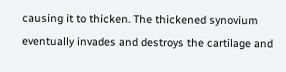causing it to thicken. The thickened synovium eventually invades and destroys the cartilage and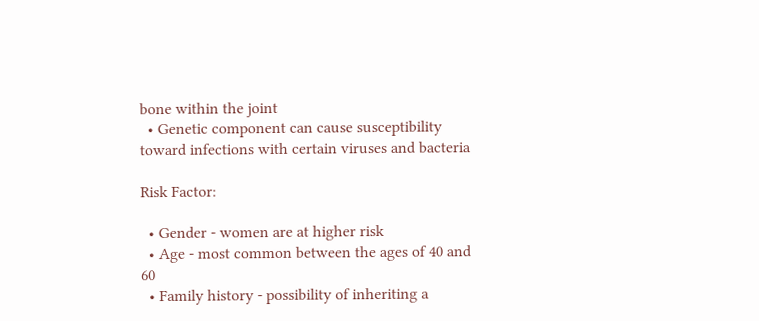bone within the joint
  • Genetic component can cause susceptibility toward infections with certain viruses and bacteria

Risk Factor:

  • Gender - women are at higher risk
  • Age - most common between the ages of 40 and 60
  • Family history - possibility of inheriting a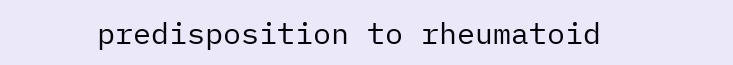predisposition to rheumatoid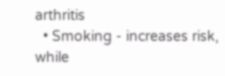arthritis
  • Smoking - increases risk, while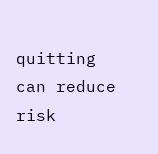quitting can reduce risk